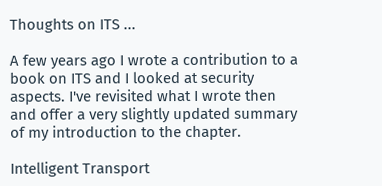Thoughts on ITS ...

A few years ago I wrote a contribution to a book on ITS and I looked at security aspects. I've revisited what I wrote then and offer a very slightly updated summary of my introduction to the chapter.

Intelligent Transport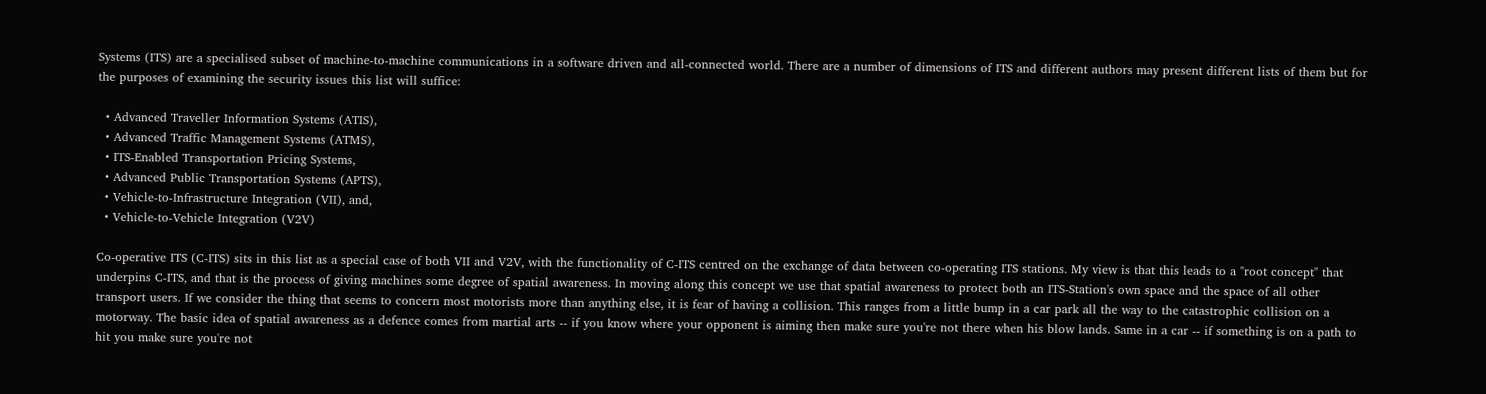Systems (ITS) are a specialised subset of machine-to-machine communications in a software driven and all-connected world. There are a number of dimensions of ITS and different authors may present different lists of them but for the purposes of examining the security issues this list will suffice:

  • Advanced Traveller Information Systems (ATIS),
  • Advanced Traffic Management Systems (ATMS),
  • ITS-Enabled Transportation Pricing Systems,
  • Advanced Public Transportation Systems (APTS),
  • Vehicle-to-Infrastructure Integration (VII), and,
  • Vehicle-to-Vehicle Integration (V2V)

Co-operative ITS (C-ITS) sits in this list as a special case of both VII and V2V, with the functionality of C-ITS centred on the exchange of data between co-operating ITS stations. My view is that this leads to a "root concept" that underpins C-ITS, and that is the process of giving machines some degree of spatial awareness. In moving along this concept we use that spatial awareness to protect both an ITS-Station's own space and the space of all other transport users. If we consider the thing that seems to concern most motorists more than anything else, it is fear of having a collision. This ranges from a little bump in a car park all the way to the catastrophic collision on a motorway. The basic idea of spatial awareness as a defence comes from martial arts -- if you know where your opponent is aiming then make sure you're not there when his blow lands. Same in a car -- if something is on a path to hit you make sure you're not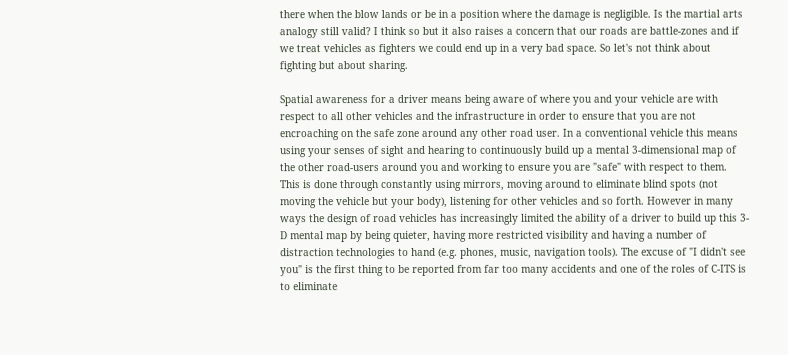there when the blow lands or be in a position where the damage is negligible. Is the martial arts analogy still valid? I think so but it also raises a concern that our roads are battle-zones and if we treat vehicles as fighters we could end up in a very bad space. So let's not think about fighting but about sharing.

Spatial awareness for a driver means being aware of where you and your vehicle are with respect to all other vehicles and the infrastructure in order to ensure that you are not encroaching on the safe zone around any other road user. In a conventional vehicle this means using your senses of sight and hearing to continuously build up a mental 3-dimensional map of the other road-users around you and working to ensure you are "safe" with respect to them. This is done through constantly using mirrors, moving around to eliminate blind spots (not moving the vehicle but your body), listening for other vehicles and so forth. However in many ways the design of road vehicles has increasingly limited the ability of a driver to build up this 3-D mental map by being quieter, having more restricted visibility and having a number of distraction technologies to hand (e.g. phones, music, navigation tools). The excuse of "I didn't see you" is the first thing to be reported from far too many accidents and one of the roles of C-ITS is to eliminate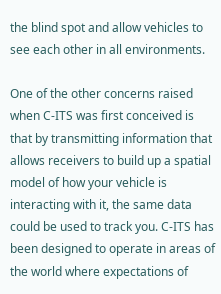the blind spot and allow vehicles to see each other in all environments.

One of the other concerns raised when C-ITS was first conceived is that by transmitting information that allows receivers to build up a spatial model of how your vehicle is interacting with it, the same data could be used to track you. C-ITS has been designed to operate in areas of the world where expectations of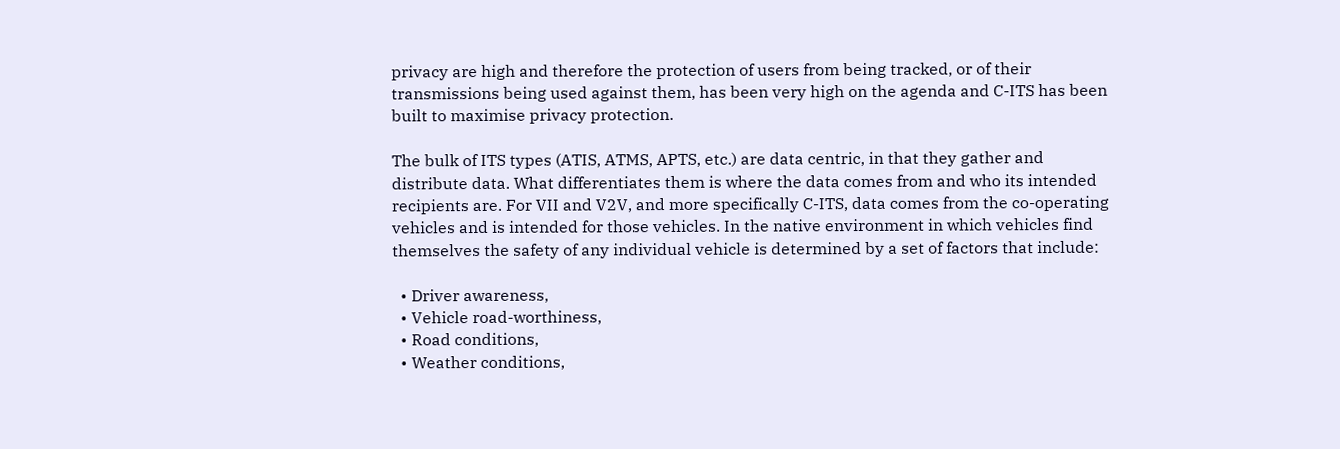privacy are high and therefore the protection of users from being tracked, or of their transmissions being used against them, has been very high on the agenda and C-ITS has been built to maximise privacy protection.

The bulk of ITS types (ATIS, ATMS, APTS, etc.) are data centric, in that they gather and distribute data. What differentiates them is where the data comes from and who its intended recipients are. For VII and V2V, and more specifically C-ITS, data comes from the co-operating vehicles and is intended for those vehicles. In the native environment in which vehicles find themselves the safety of any individual vehicle is determined by a set of factors that include:

  • Driver awareness,
  • Vehicle road-worthiness,
  • Road conditions,
  • Weather conditions,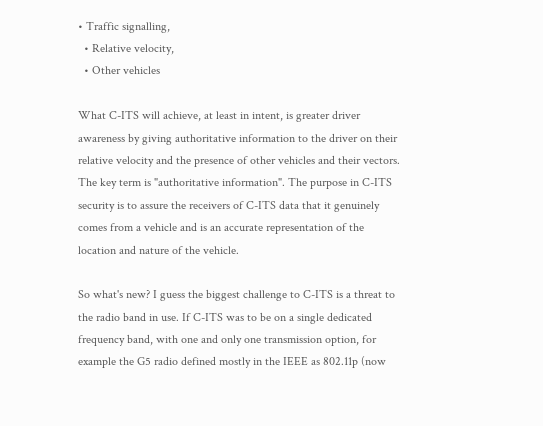• Traffic signalling,
  • Relative velocity,
  • Other vehicles

What C-ITS will achieve, at least in intent, is greater driver awareness by giving authoritative information to the driver on their relative velocity and the presence of other vehicles and their vectors. The key term is "authoritative information". The purpose in C-ITS security is to assure the receivers of C-ITS data that it genuinely comes from a vehicle and is an accurate representation of the location and nature of the vehicle.

So what's new? I guess the biggest challenge to C-ITS is a threat to the radio band in use. If C-ITS was to be on a single dedicated frequency band, with one and only one transmission option, for example the G5 radio defined mostly in the IEEE as 802.11p (now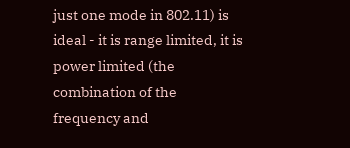just one mode in 802.11) is ideal - it is range limited, it is power limited (the combination of the frequency and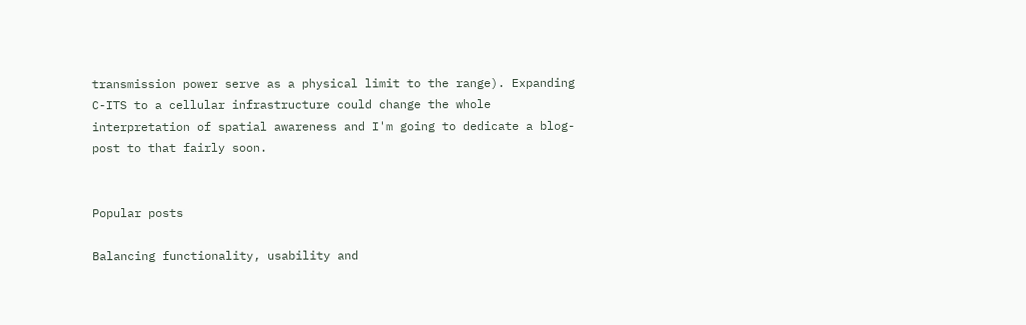transmission power serve as a physical limit to the range). Expanding C-ITS to a cellular infrastructure could change the whole interpretation of spatial awareness and I'm going to dedicate a blog-post to that fairly soon.


Popular posts

Balancing functionality, usability and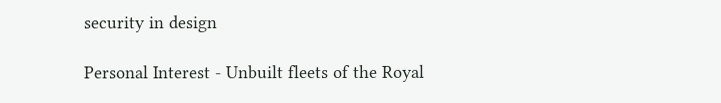security in design

Personal Interest - Unbuilt fleets of the Royal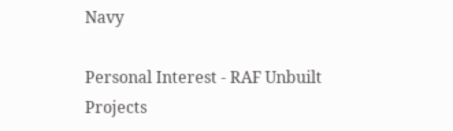Navy

Personal Interest - RAF Unbuilt Projects